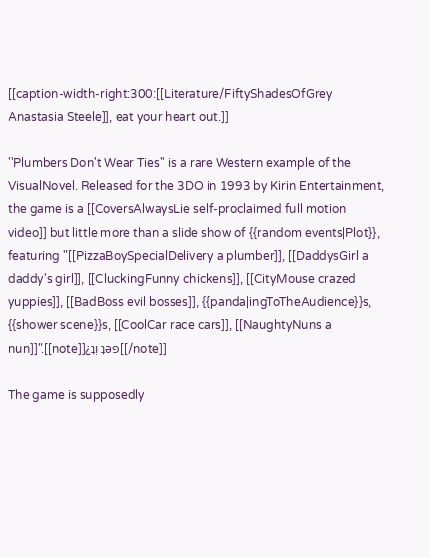[[caption-width-right:300:[[Literature/FiftyShadesOfGrey Anastasia Steele]], eat your heart out.]]

''Plumbers Don't Wear Ties'' is a rare Western example of the VisualNovel. Released for the 3DO in 1993 by Kirin Entertainment, the game is a [[CoversAlwaysLie self-proclaimed full motion video]] but little more than a slide show of {{random events|Plot}}, featuring "[[PizzaBoySpecialDelivery a plumber]], [[DaddysGirl a daddy's girl]], [[CluckingFunny chickens]], [[CityMouse crazed yuppies]], [[BadBoss evil bosses]], {{panda|ingToTheAudience}}s, {{shower scene}}s, [[CoolCar race cars]], [[NaughtyNuns a nun]]".[[note]]¿ʇᴉ ʇǝפ[[/note]]

The game is supposedly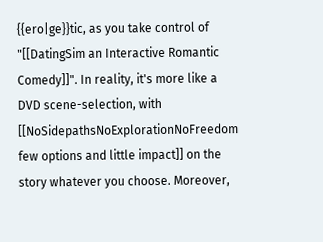{{ero|ge}}tic, as you take control of "[[DatingSim an Interactive Romantic Comedy]]". In reality, it's more like a DVD scene-selection, with [[NoSidepathsNoExplorationNoFreedom few options and little impact]] on the story whatever you choose. Moreover,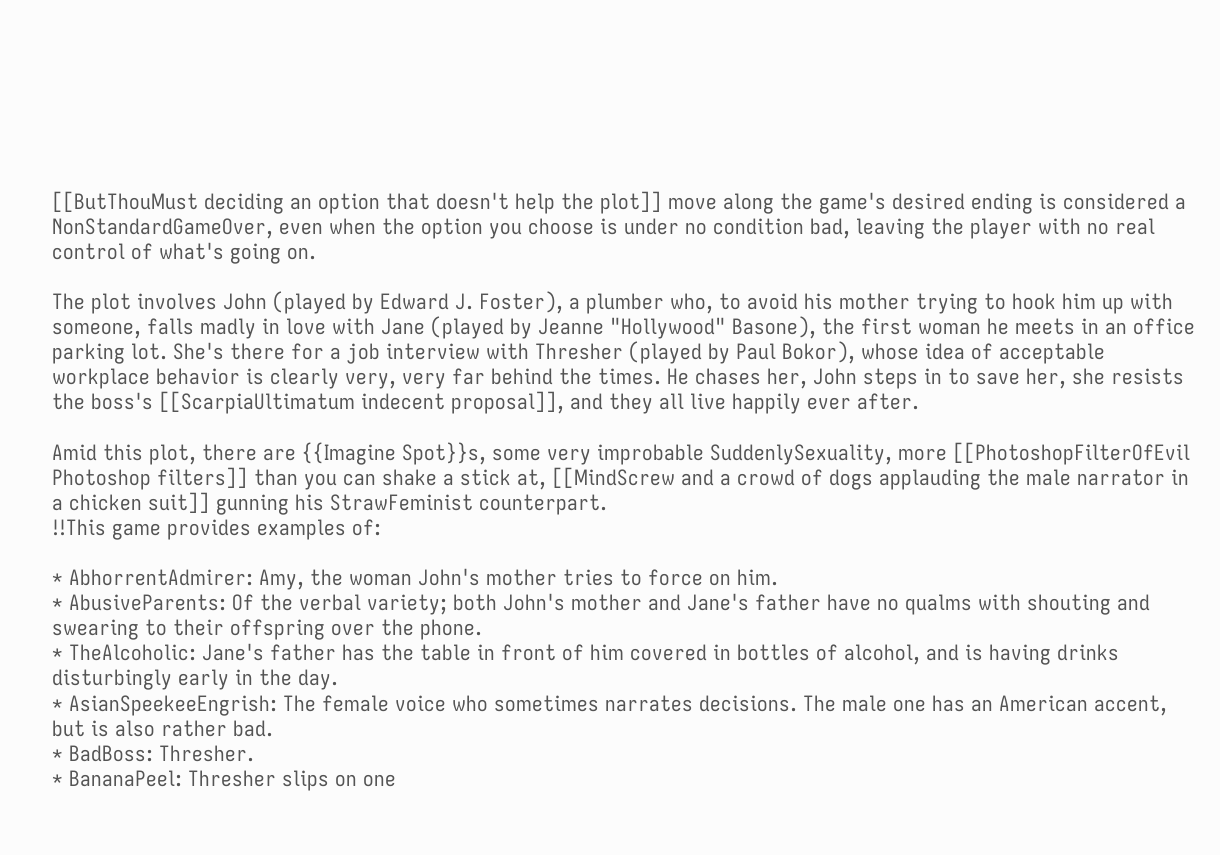[[ButThouMust deciding an option that doesn't help the plot]] move along the game's desired ending is considered a NonStandardGameOver, even when the option you choose is under no condition bad, leaving the player with no real control of what's going on.

The plot involves John (played by Edward J. Foster), a plumber who, to avoid his mother trying to hook him up with someone, falls madly in love with Jane (played by Jeanne "Hollywood" Basone), the first woman he meets in an office parking lot. She's there for a job interview with Thresher (played by Paul Bokor), whose idea of acceptable workplace behavior is clearly very, very far behind the times. He chases her, John steps in to save her, she resists the boss's [[ScarpiaUltimatum indecent proposal]], and they all live happily ever after.

Amid this plot, there are {{Imagine Spot}}s, some very improbable SuddenlySexuality, more [[PhotoshopFilterOfEvil Photoshop filters]] than you can shake a stick at, [[MindScrew and a crowd of dogs applauding the male narrator in a chicken suit]] gunning his StrawFeminist counterpart.
!!This game provides examples of:

* AbhorrentAdmirer: Amy, the woman John's mother tries to force on him.
* AbusiveParents: Of the verbal variety; both John's mother and Jane's father have no qualms with shouting and swearing to their offspring over the phone.
* TheAlcoholic: Jane's father has the table in front of him covered in bottles of alcohol, and is having drinks disturbingly early in the day.
* AsianSpeekeeEngrish: The female voice who sometimes narrates decisions. The male one has an American accent, but is also rather bad.
* BadBoss: Thresher.
* BananaPeel: Thresher slips on one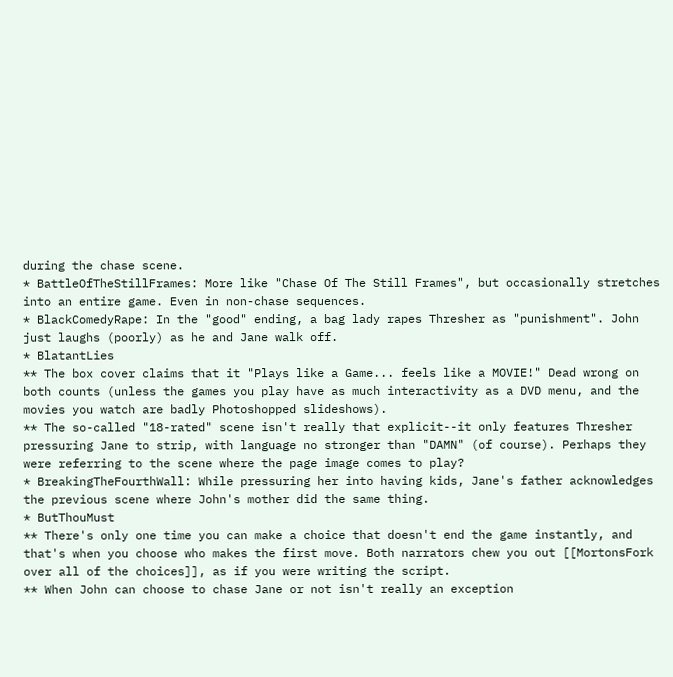during the chase scene.
* BattleOfTheStillFrames: More like "Chase Of The Still Frames", but occasionally stretches into an entire game. Even in non-chase sequences.
* BlackComedyRape: In the "good" ending, a bag lady rapes Thresher as "punishment". John just laughs (poorly) as he and Jane walk off.
* BlatantLies
** The box cover claims that it "Plays like a Game... feels like a MOVIE!" Dead wrong on both counts (unless the games you play have as much interactivity as a DVD menu, and the movies you watch are badly Photoshopped slideshows).
** The so-called "18-rated" scene isn't really that explicit--it only features Thresher pressuring Jane to strip, with language no stronger than "DAMN" (of course). Perhaps they were referring to the scene where the page image comes to play?
* BreakingTheFourthWall: While pressuring her into having kids, Jane's father acknowledges the previous scene where John's mother did the same thing.
* ButThouMust
** There's only one time you can make a choice that doesn't end the game instantly, and that's when you choose who makes the first move. Both narrators chew you out [[MortonsFork over all of the choices]], as if you were writing the script.
** When John can choose to chase Jane or not isn't really an exception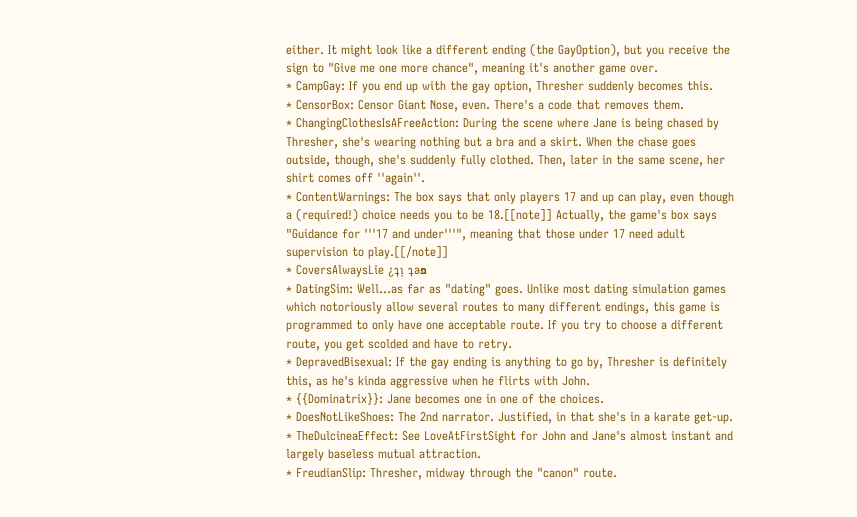either. It might look like a different ending (the GayOption), but you receive the sign to "Give me one more chance", meaning it's another game over.
* CampGay: If you end up with the gay option, Thresher suddenly becomes this.
* CensorBox: Censor Giant Nose, even. There's a code that removes them.
* ChangingClothesIsAFreeAction: During the scene where Jane is being chased by Thresher, she's wearing nothing but a bra and a skirt. When the chase goes outside, though, she's suddenly fully clothed. Then, later in the same scene, her shirt comes off ''again''.
* ContentWarnings: The box says that only players 17 and up can play, even though a (required!) choice needs you to be 18.[[note]] Actually, the game's box says "Guidance for '''17 and under'''", meaning that those under 17 need adult supervision to play.[[/note]]
* CoversAlwaysLie ¿ʇᴉ ʇǝפ
* DatingSim: Well...as far as "dating" goes. Unlike most dating simulation games which notoriously allow several routes to many different endings, this game is programmed to only have one acceptable route. If you try to choose a different route, you get scolded and have to retry.
* DepravedBisexual: If the gay ending is anything to go by, Thresher is definitely this, as he's kinda aggressive when he flirts with John.
* {{Dominatrix}}: Jane becomes one in one of the choices.
* DoesNotLikeShoes: The 2nd narrator. Justified, in that she's in a karate get-up.
* TheDulcineaEffect: See LoveAtFirstSight for John and Jane's almost instant and largely baseless mutual attraction.
* FreudianSlip: Thresher, midway through the "canon" route.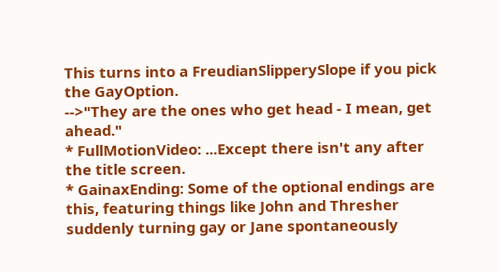This turns into a FreudianSlipperySlope if you pick the GayOption.
-->"They are the ones who get head - I mean, get ahead."
* FullMotionVideo: ...Except there isn't any after the title screen.
* GainaxEnding: Some of the optional endings are this, featuring things like John and Thresher suddenly turning gay or Jane spontaneously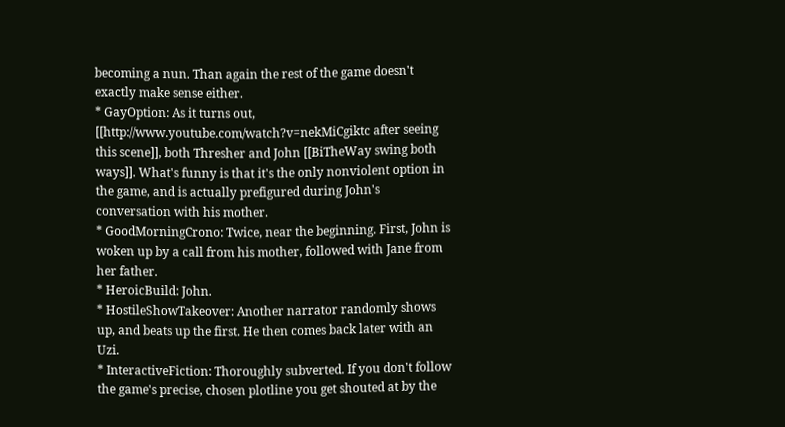becoming a nun. Than again the rest of the game doesn't exactly make sense either.
* GayOption: As it turns out, [[http://www.youtube.com/watch?v=nekMiCgiktc after seeing this scene]], both Thresher and John [[BiTheWay swing both ways]]. What's funny is that it's the only nonviolent option in the game, and is actually prefigured during John's conversation with his mother.
* GoodMorningCrono: Twice, near the beginning. First, John is woken up by a call from his mother, followed with Jane from her father.
* HeroicBuild: John.
* HostileShowTakeover: Another narrator randomly shows up, and beats up the first. He then comes back later with an Uzi.
* InteractiveFiction: Thoroughly subverted. If you don't follow the game's precise, chosen plotline you get shouted at by the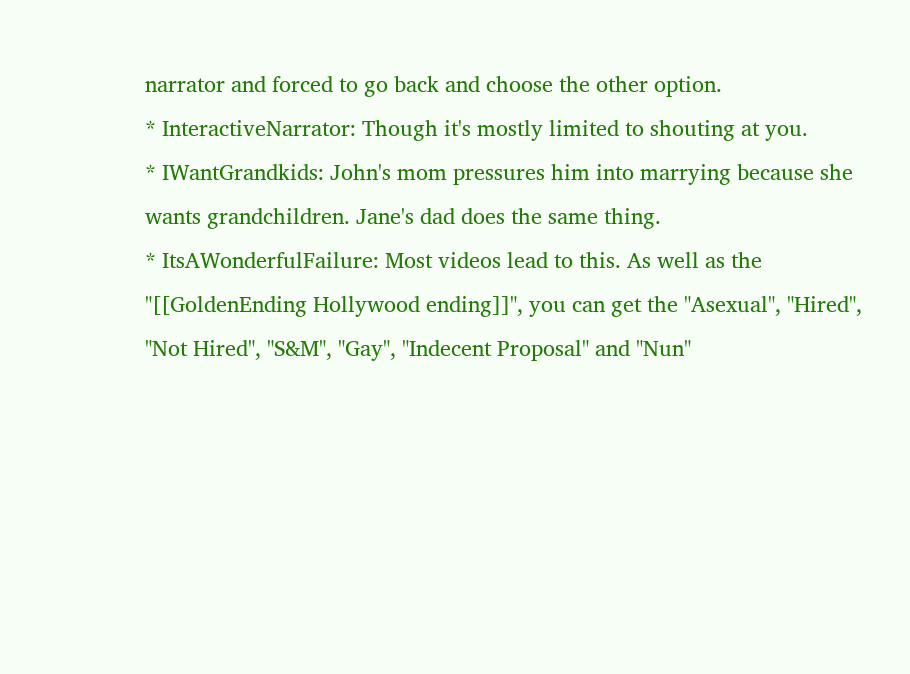narrator and forced to go back and choose the other option.
* InteractiveNarrator: Though it's mostly limited to shouting at you.
* IWantGrandkids: John's mom pressures him into marrying because she wants grandchildren. Jane's dad does the same thing.
* ItsAWonderfulFailure: Most videos lead to this. As well as the "[[GoldenEnding Hollywood ending]]", you can get the "Asexual", "Hired", "Not Hired", "S&M", "Gay", "Indecent Proposal" and "Nun"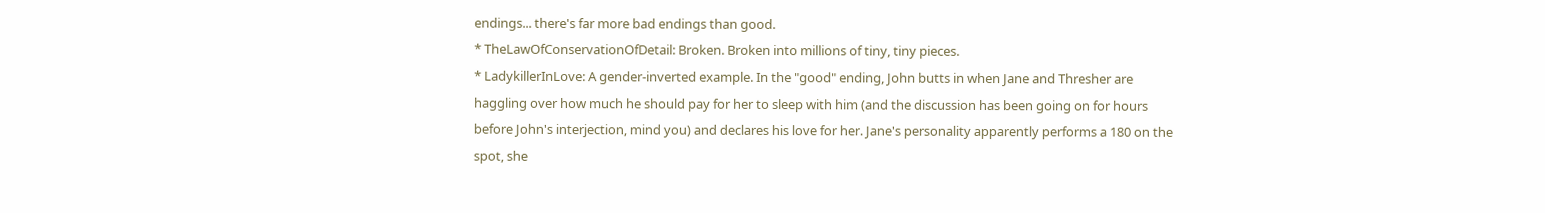endings... there's far more bad endings than good.
* TheLawOfConservationOfDetail: Broken. Broken into millions of tiny, tiny pieces.
* LadykillerInLove: A gender-inverted example. In the "good" ending, John butts in when Jane and Thresher are haggling over how much he should pay for her to sleep with him (and the discussion has been going on for hours before John's interjection, mind you) and declares his love for her. Jane's personality apparently performs a 180 on the spot, she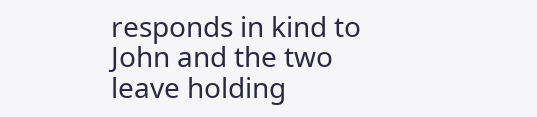responds in kind to John and the two leave holding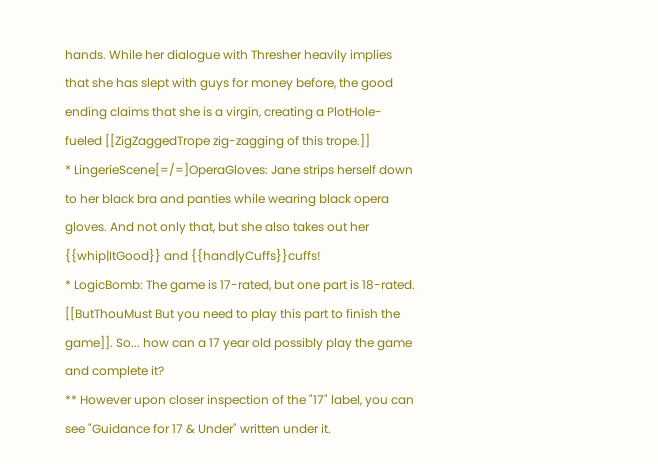hands. While her dialogue with Thresher heavily implies that she has slept with guys for money before, the good ending claims that she is a virgin, creating a PlotHole-fueled [[ZigZaggedTrope zig-zagging of this trope.]]
* LingerieScene[=/=]OperaGloves: Jane strips herself down to her black bra and panties while wearing black opera gloves. And not only that, but she also takes out her {{whip|ItGood}} and {{hand|yCuffs}}cuffs!
* LogicBomb: The game is 17-rated, but one part is 18-rated. [[ButThouMust But you need to play this part to finish the game]]. So... how can a 17 year old possibly play the game and complete it?
** However upon closer inspection of the "17" label, you can see "Guidance for 17 & Under" written under it.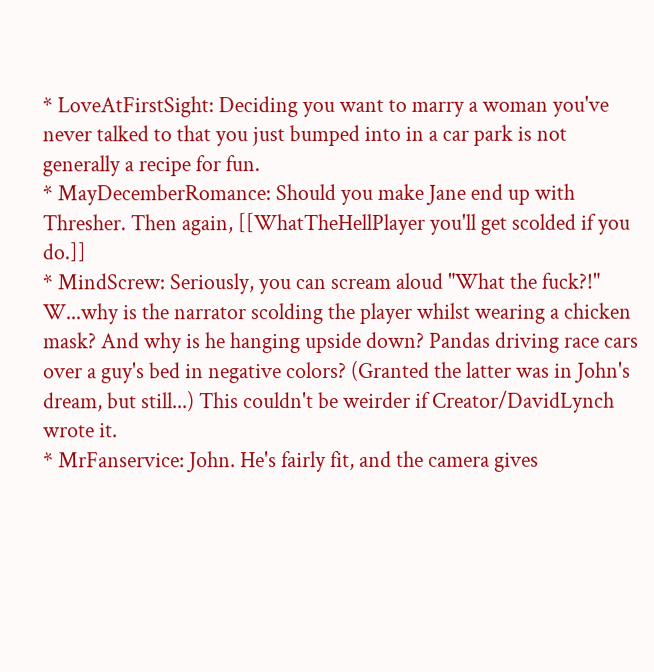* LoveAtFirstSight: Deciding you want to marry a woman you've never talked to that you just bumped into in a car park is not generally a recipe for fun.
* MayDecemberRomance: Should you make Jane end up with Thresher. Then again, [[WhatTheHellPlayer you'll get scolded if you do.]]
* MindScrew: Seriously, you can scream aloud "What the fuck?!" W...why is the narrator scolding the player whilst wearing a chicken mask? And why is he hanging upside down? Pandas driving race cars over a guy's bed in negative colors? (Granted the latter was in John's dream, but still...) This couldn't be weirder if Creator/DavidLynch wrote it.
* MrFanservice: John. He's fairly fit, and the camera gives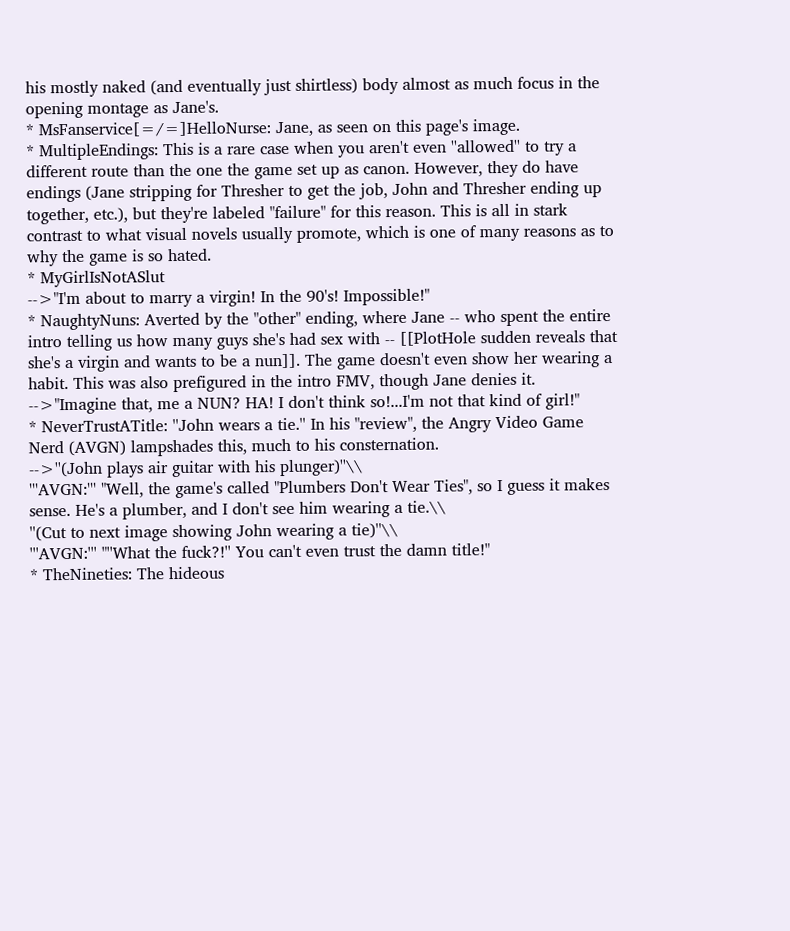his mostly naked (and eventually just shirtless) body almost as much focus in the opening montage as Jane's.
* MsFanservice[=/=]HelloNurse: Jane, as seen on this page's image.
* MultipleEndings: This is a rare case when you aren't even ''allowed'' to try a different route than the one the game set up as canon. However, they do have endings (Jane stripping for Thresher to get the job, John and Thresher ending up together, etc.), but they're labeled "failure" for this reason. This is all in stark contrast to what visual novels usually promote, which is one of many reasons as to why the game is so hated.
* MyGirlIsNotASlut
-->"I'm about to marry a virgin! In the 90's! Impossible!"
* NaughtyNuns: Averted by the "other" ending, where Jane -- who spent the entire intro telling us how many guys she's had sex with -- [[PlotHole sudden reveals that she's a virgin and wants to be a nun]]. The game doesn't even show her wearing a habit. This was also prefigured in the intro FMV, though Jane denies it.
-->"Imagine that, me a NUN? HA! I don't think so!...I'm not that kind of girl!"
* NeverTrustATitle: ''John wears a tie.'' In his "review", the Angry Video Game Nerd (AVGN) lampshades this, much to his consternation.
-->''(John plays air guitar with his plunger)''\\
'''AVGN:''' "Well, the game's called "Plumbers Don't Wear Ties", so I guess it makes sense. He's a plumber, and I don't see him wearing a tie.\\
''(Cut to next image showing John wearing a tie)''\\
'''AVGN:''' "''What the fuck?!'' You can't even trust the damn title!"
* TheNineties: The hideous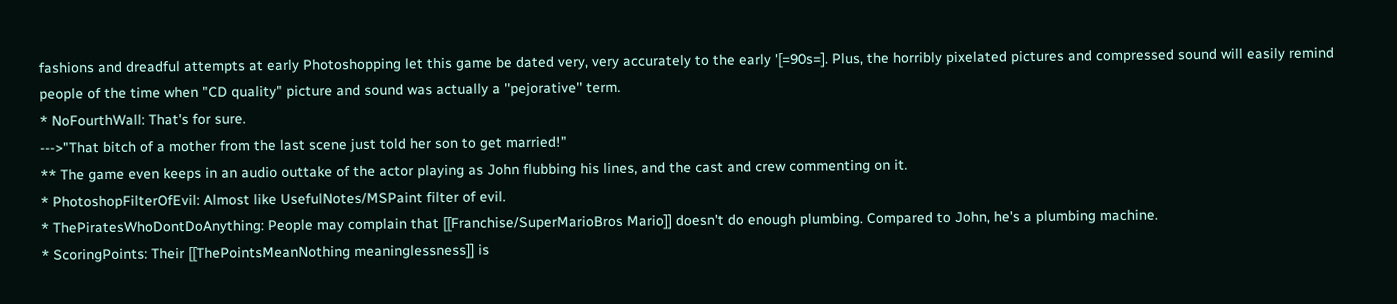fashions and dreadful attempts at early Photoshopping let this game be dated very, very accurately to the early '[=90s=]. Plus, the horribly pixelated pictures and compressed sound will easily remind people of the time when "CD quality" picture and sound was actually a ''pejorative'' term.
* NoFourthWall: That's for sure.
--->"That bitch of a mother from the last scene just told her son to get married!"
** The game even keeps in an audio outtake of the actor playing as John flubbing his lines, and the cast and crew commenting on it.
* PhotoshopFilterOfEvil: Almost like UsefulNotes/MSPaint filter of evil.
* ThePiratesWhoDontDoAnything: People may complain that [[Franchise/SuperMarioBros Mario]] doesn't do enough plumbing. Compared to John, he's a plumbing machine.
* ScoringPoints: Their [[ThePointsMeanNothing meaninglessness]] is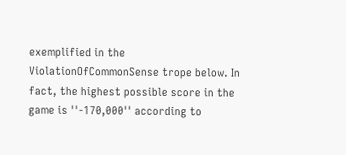exemplified in the ViolationOfCommonSense trope below. In fact, the highest possible score in the game is ''-170,000'' according to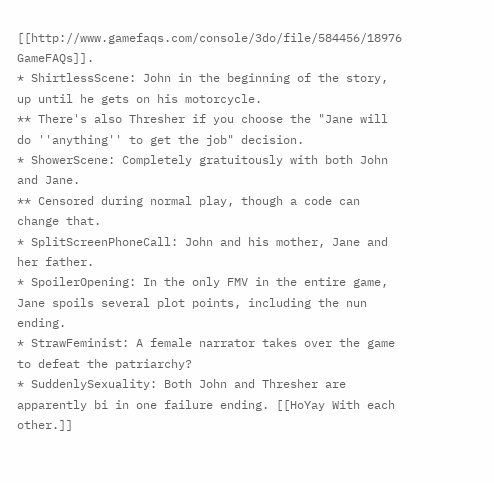[[http://www.gamefaqs.com/console/3do/file/584456/18976 GameFAQs]].
* ShirtlessScene: John in the beginning of the story, up until he gets on his motorcycle.
** There's also Thresher if you choose the "Jane will do ''anything'' to get the job" decision.
* ShowerScene: Completely gratuitously with both John and Jane.
** Censored during normal play, though a code can change that.
* SplitScreenPhoneCall: John and his mother, Jane and her father.
* SpoilerOpening: In the only FMV in the entire game, Jane spoils several plot points, including the nun ending.
* StrawFeminist: A female narrator takes over the game to defeat the patriarchy?
* SuddenlySexuality: Both John and Thresher are apparently bi in one failure ending. [[HoYay With each other.]]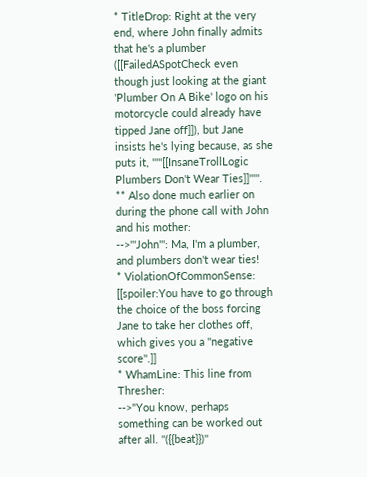* TitleDrop: Right at the very end, where John finally admits that he's a plumber ([[FailedASpotCheck even though just looking at the giant 'Plumber On A Bike' logo on his motorcycle could already have tipped Jane off]]), but Jane insists he's lying because, as she puts it, '''''[[InsaneTrollLogic Plumbers Don't Wear Ties]]'''''.
** Also done much earlier on during the phone call with John and his mother:
-->'''John''': Ma, I'm a plumber, and plumbers don't wear ties!
* ViolationOfCommonSense: [[spoiler:You have to go through the choice of the boss forcing Jane to take her clothes off, which gives you a ''negative score''.]]
* WhamLine: This line from Thresher:
-->"You know, perhaps something can be worked out after all. ''({{beat}})''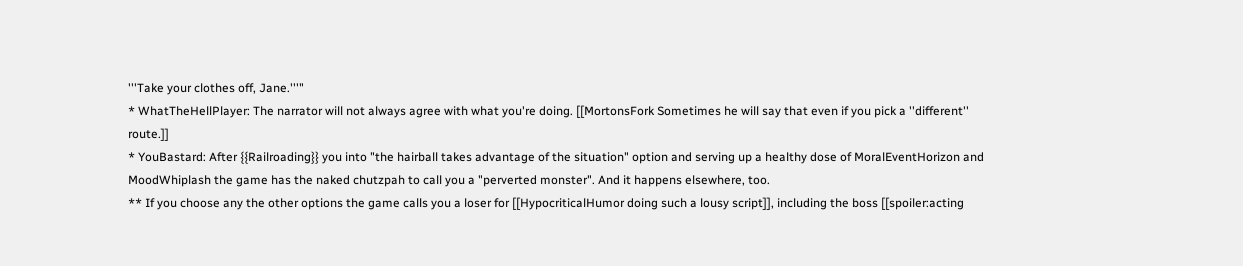'''Take your clothes off, Jane.'''"
* WhatTheHellPlayer: The narrator will not always agree with what you're doing. [[MortonsFork Sometimes he will say that even if you pick a ''different'' route.]]
* YouBastard: After {{Railroading}} you into "the hairball takes advantage of the situation" option and serving up a healthy dose of MoralEventHorizon and MoodWhiplash the game has the naked chutzpah to call you a "perverted monster". And it happens elsewhere, too.
** If you choose any the other options the game calls you a loser for [[HypocriticalHumor doing such a lousy script]], including the boss [[spoiler:acting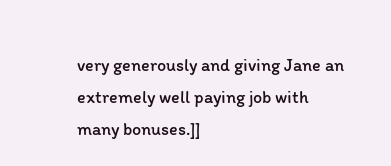very generously and giving Jane an extremely well paying job with many bonuses.]]